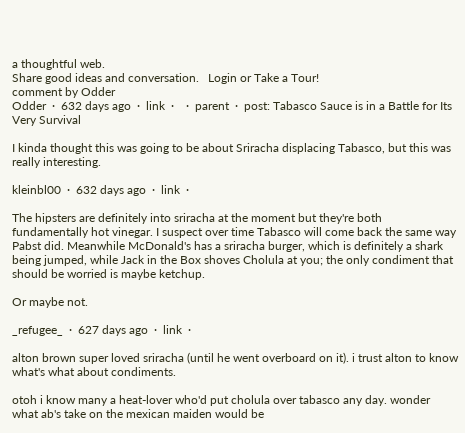a thoughtful web.
Share good ideas and conversation.   Login or Take a Tour!
comment by Odder
Odder  ·  632 days ago  ·  link  ·    ·  parent  ·  post: Tabasco Sauce is in a Battle for Its Very Survival

I kinda thought this was going to be about Sriracha displacing Tabasco, but this was really interesting.

kleinbl00  ·  632 days ago  ·  link  ·

The hipsters are definitely into sriracha at the moment but they're both fundamentally hot vinegar. I suspect over time Tabasco will come back the same way Pabst did. Meanwhile McDonald's has a sriracha burger, which is definitely a shark being jumped, while Jack in the Box shoves Cholula at you; the only condiment that should be worried is maybe ketchup.

Or maybe not.

_refugee_  ·  627 days ago  ·  link  ·

alton brown super loved sriracha (until he went overboard on it). i trust alton to know what's what about condiments.

otoh i know many a heat-lover who'd put cholula over tabasco any day. wonder what ab's take on the mexican maiden would be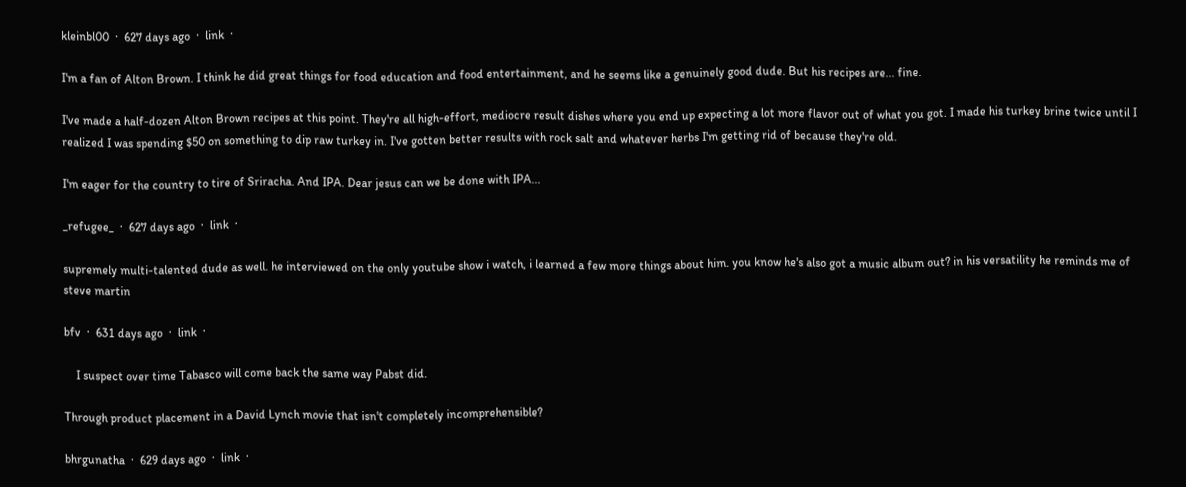kleinbl00  ·  627 days ago  ·  link  ·

I'm a fan of Alton Brown. I think he did great things for food education and food entertainment, and he seems like a genuinely good dude. But his recipes are... fine.

I've made a half-dozen Alton Brown recipes at this point. They're all high-effort, mediocre result dishes where you end up expecting a lot more flavor out of what you got. I made his turkey brine twice until I realized I was spending $50 on something to dip raw turkey in. I've gotten better results with rock salt and whatever herbs I'm getting rid of because they're old.

I'm eager for the country to tire of Sriracha. And IPA. Dear jesus can we be done with IPA...

_refugee_  ·  627 days ago  ·  link  ·

supremely multi-talented dude as well. he interviewed on the only youtube show i watch, i learned a few more things about him. you know he's also got a music album out? in his versatility he reminds me of steve martin

bfv  ·  631 days ago  ·  link  ·

    I suspect over time Tabasco will come back the same way Pabst did.

Through product placement in a David Lynch movie that isn't completely incomprehensible?

bhrgunatha  ·  629 days ago  ·  link  ·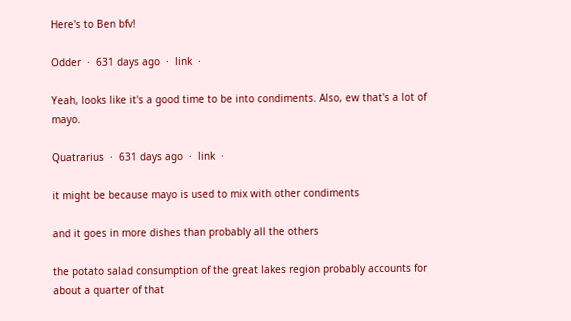Here's to Ben bfv!

Odder  ·  631 days ago  ·  link  ·

Yeah, looks like it's a good time to be into condiments. Also, ew that's a lot of mayo.

Quatrarius  ·  631 days ago  ·  link  ·

it might be because mayo is used to mix with other condiments

and it goes in more dishes than probably all the others

the potato salad consumption of the great lakes region probably accounts for about a quarter of that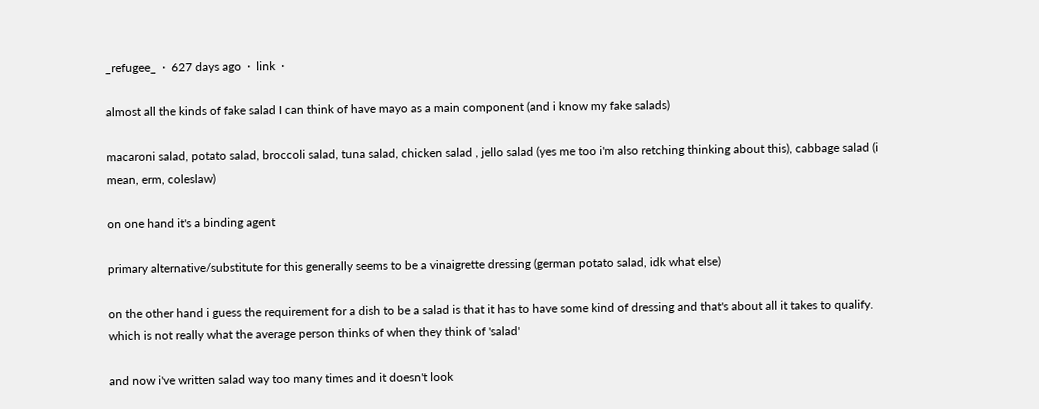_refugee_  ·  627 days ago  ·  link  ·

almost all the kinds of fake salad I can think of have mayo as a main component (and i know my fake salads)

macaroni salad, potato salad, broccoli salad, tuna salad, chicken salad , jello salad (yes me too i'm also retching thinking about this), cabbage salad (i mean, erm, coleslaw)

on one hand it's a binding agent

primary alternative/substitute for this generally seems to be a vinaigrette dressing (german potato salad, idk what else)

on the other hand i guess the requirement for a dish to be a salad is that it has to have some kind of dressing and that's about all it takes to qualify. which is not really what the average person thinks of when they think of 'salad'

and now i've written salad way too many times and it doesn't look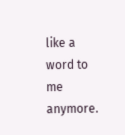like a word to me anymore.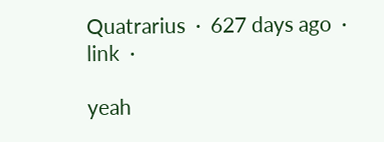Quatrarius  ·  627 days ago  ·  link  ·

yeah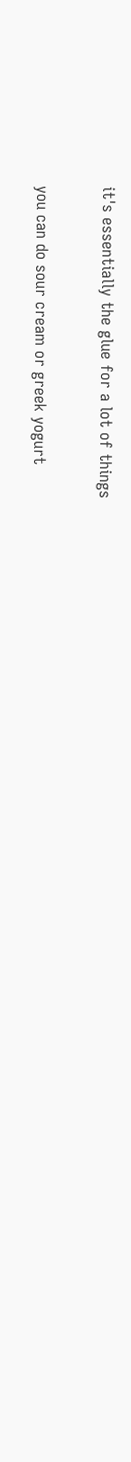it's essentially the glue for a lot of things

you can do sour cream or greek yogurt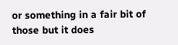or something in a fair bit of those but it does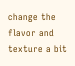change the flavor and texture a bit